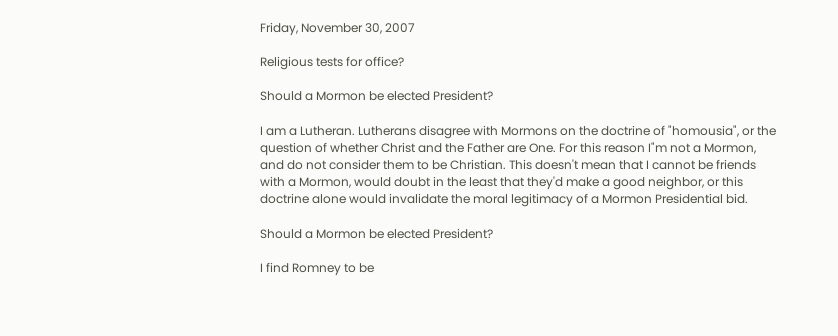Friday, November 30, 2007

Religious tests for office?

Should a Mormon be elected President?

I am a Lutheran. Lutherans disagree with Mormons on the doctrine of "homousia", or the question of whether Christ and the Father are One. For this reason I"m not a Mormon, and do not consider them to be Christian. This doesn't mean that I cannot be friends with a Mormon, would doubt in the least that they'd make a good neighbor, or this doctrine alone would invalidate the moral legitimacy of a Mormon Presidential bid.

Should a Mormon be elected President?

I find Romney to be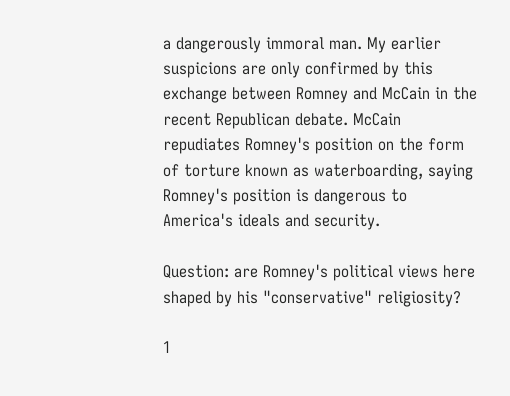a dangerously immoral man. My earlier suspicions are only confirmed by this exchange between Romney and McCain in the recent Republican debate. McCain repudiates Romney's position on the form of torture known as waterboarding, saying Romney's position is dangerous to America's ideals and security.

Question: are Romney's political views here shaped by his "conservative" religiosity?

1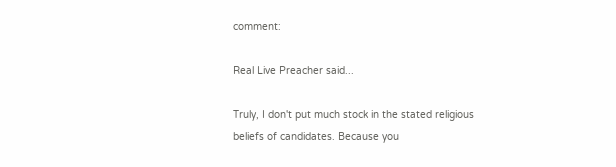comment:

Real Live Preacher said...

Truly, I don't put much stock in the stated religious beliefs of candidates. Because you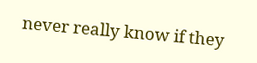never really know if they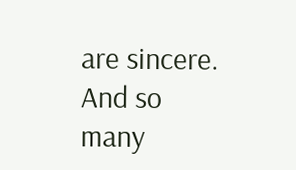are sincere. And so many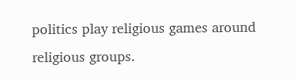politics play religious games around religious groups.